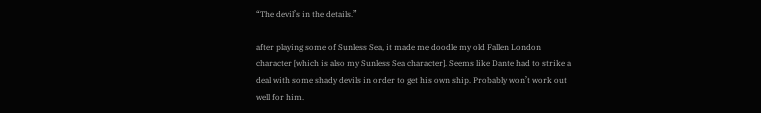“The devil’s in the details.”

after playing some of Sunless Sea, it made me doodle my old Fallen London character [which is also my Sunless Sea character]. Seems like Dante had to strike a deal with some shady devils in order to get his own ship. Probably won’t work out well for him.